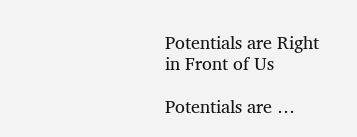Potentials are Right in Front of Us

Potentials are …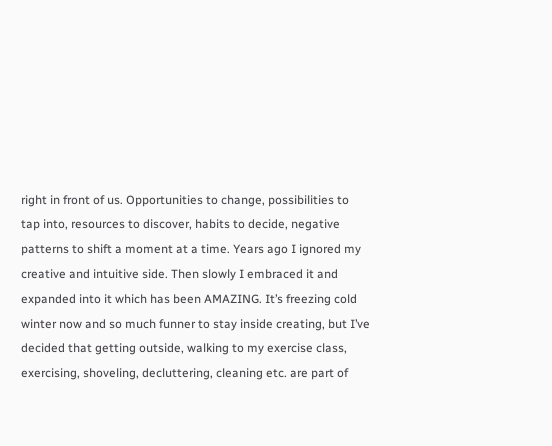right in front of us. Opportunities to change, possibilities to tap into, resources to discover, habits to decide, negative patterns to shift a moment at a time. Years ago I ignored my creative and intuitive side. Then slowly I embraced it and expanded into it which has been AMAZING. It’s freezing cold winter now and so much funner to stay inside creating, but I’ve decided that getting outside, walking to my exercise class, exercising, shoveling, decluttering, cleaning etc. are part of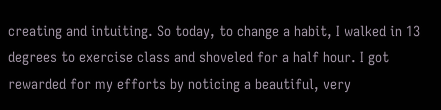creating and intuiting. So today, to change a habit, I walked in 13 degrees to exercise class and shoveled for a half hour. I got rewarded for my efforts by noticing a beautiful, very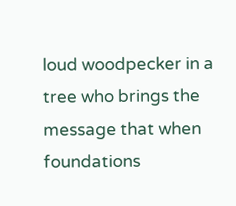loud woodpecker in a tree who brings the message that when foundations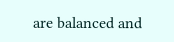are balanced and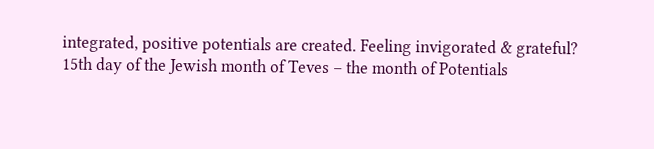integrated, positive potentials are created. Feeling invigorated & grateful?
15th day of the Jewish month of Teves – the month of Potentials